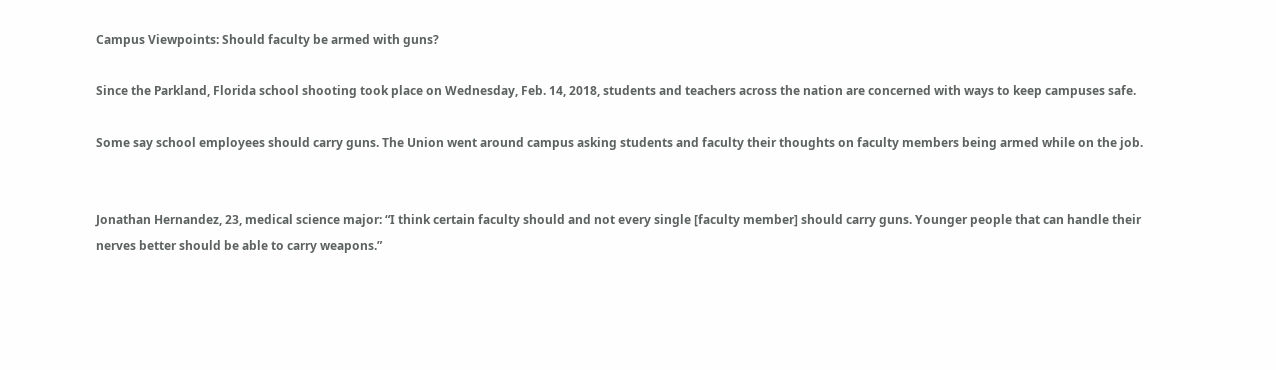Campus Viewpoints: Should faculty be armed with guns?

Since the Parkland, Florida school shooting took place on Wednesday, Feb. 14, 2018, students and teachers across the nation are concerned with ways to keep campuses safe.

Some say school employees should carry guns. The Union went around campus asking students and faculty their thoughts on faculty members being armed while on the job.


Jonathan Hernandez, 23, medical science major: “I think certain faculty should and not every single [faculty member] should carry guns. Younger people that can handle their nerves better should be able to carry weapons.”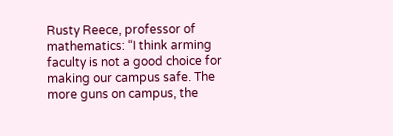Rusty Reece, professor of mathematics: “I think arming faculty is not a good choice for making our campus safe. The more guns on campus, the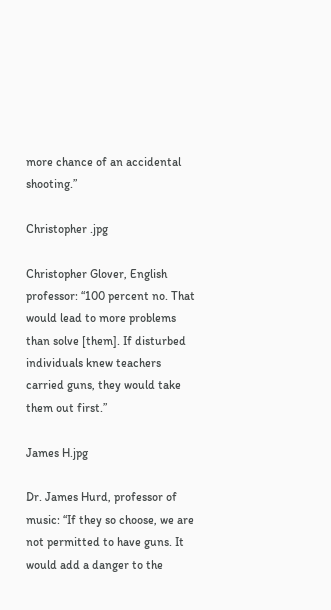more chance of an accidental shooting.”

Christopher .jpg

Christopher Glover, English professor: “100 percent no. That would lead to more problems than solve [them]. If disturbed individuals knew teachers carried guns, they would take them out first.”

James H.jpg

Dr. James Hurd, professor of music: “If they so choose, we are not permitted to have guns. It would add a danger to the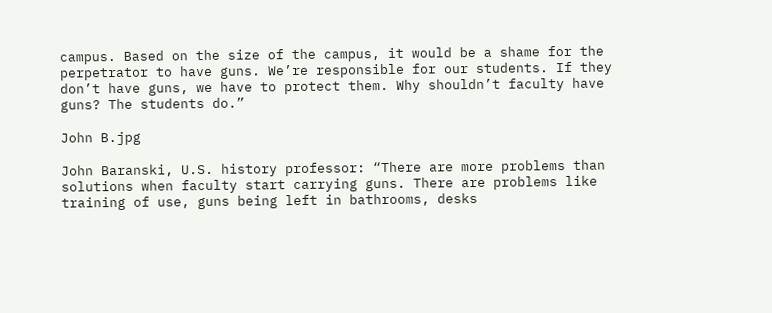campus. Based on the size of the campus, it would be a shame for the perpetrator to have guns. We’re responsible for our students. If they don’t have guns, we have to protect them. Why shouldn’t faculty have guns? The students do.”

John B.jpg

John Baranski, U.S. history professor: “There are more problems than solutions when faculty start carrying guns. There are problems like training of use, guns being left in bathrooms, desks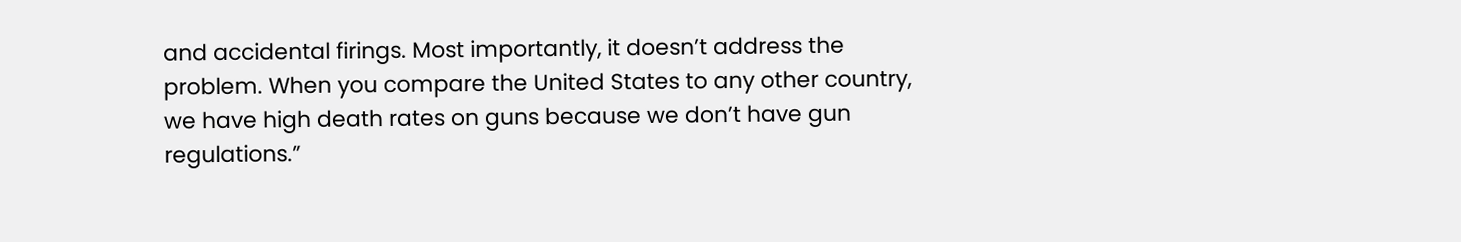and accidental firings. Most importantly, it doesn’t address the problem. When you compare the United States to any other country, we have high death rates on guns because we don’t have gun regulations.”